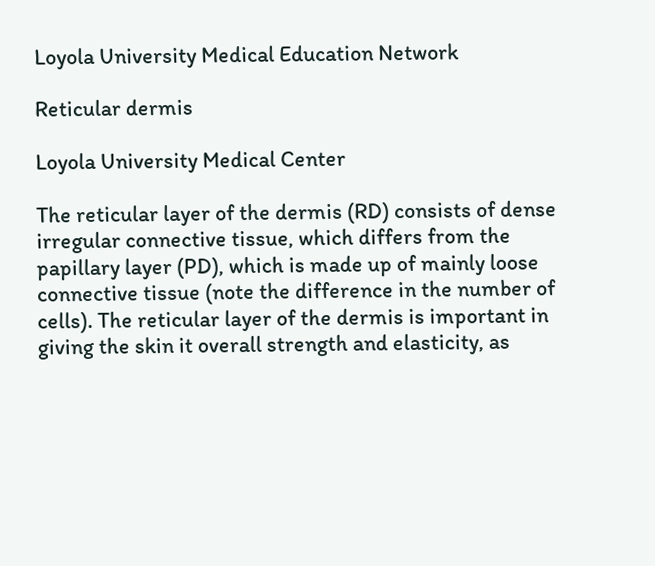Loyola University Medical Education Network

Reticular dermis

Loyola University Medical Center

The reticular layer of the dermis (RD) consists of dense irregular connective tissue, which differs from the papillary layer (PD), which is made up of mainly loose connective tissue (note the difference in the number of cells). The reticular layer of the dermis is important in giving the skin it overall strength and elasticity, as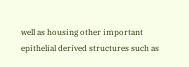well as housing other important epithelial derived structures such as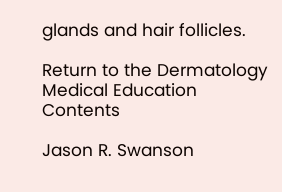glands and hair follicles.

Return to the Dermatology Medical Education Contents

Jason R. Swanson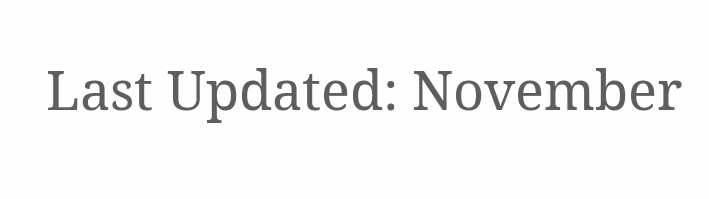Last Updated: November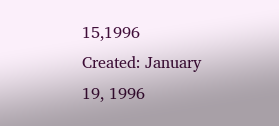15,1996
Created: January 19, 1996